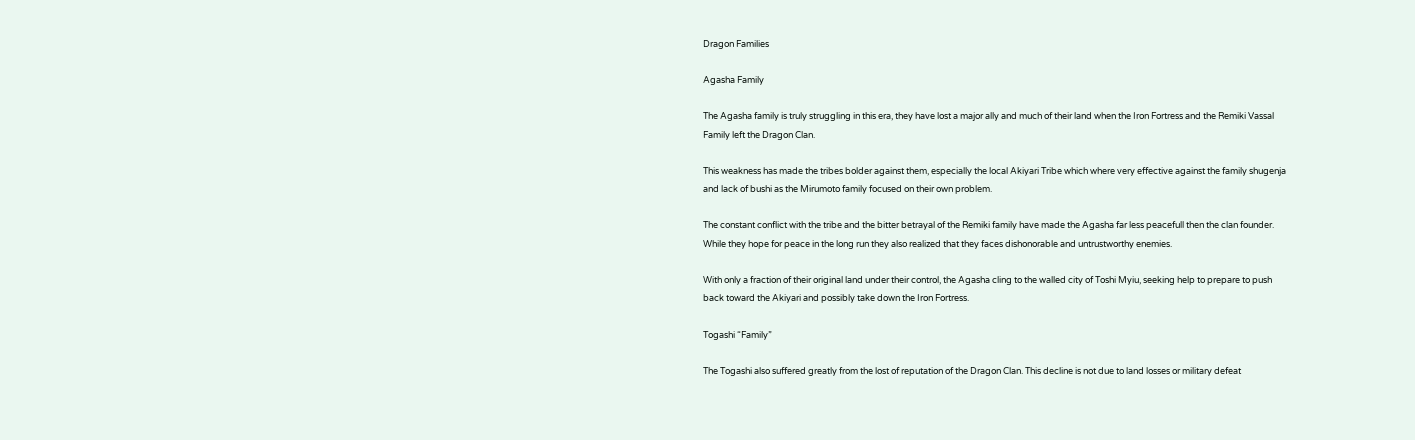Dragon Families

Agasha Family

The Agasha family is truly struggling in this era, they have lost a major ally and much of their land when the Iron Fortress and the Remiki Vassal Family left the Dragon Clan.

This weakness has made the tribes bolder against them, especially the local Akiyari Tribe which where very effective against the family shugenja and lack of bushi as the Mirumoto family focused on their own problem.

The constant conflict with the tribe and the bitter betrayal of the Remiki family have made the Agasha far less peacefull then the clan founder. While they hope for peace in the long run they also realized that they faces dishonorable and untrustworthy enemies.

With only a fraction of their original land under their control, the Agasha cling to the walled city of Toshi Myiu, seeking help to prepare to push back toward the Akiyari and possibly take down the Iron Fortress.

Togashi “Family”

The Togashi also suffered greatly from the lost of reputation of the Dragon Clan. This decline is not due to land losses or military defeat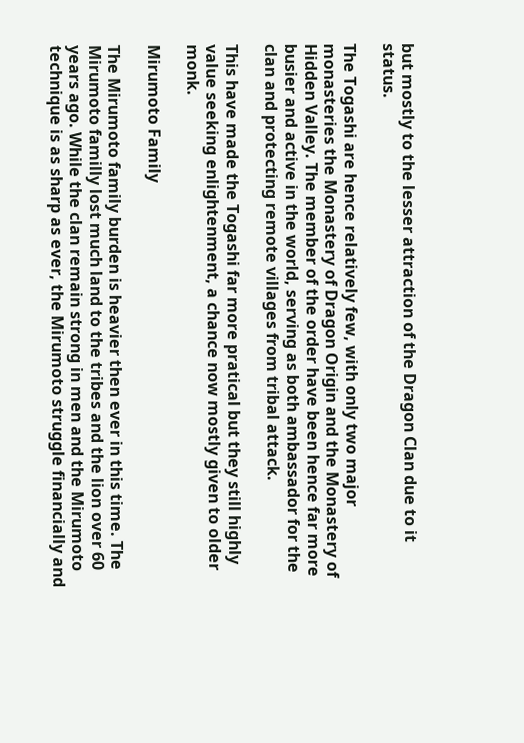but mostly to the lesser attraction of the Dragon Clan due to it status.

The Togashi are hence relatively few, with only two major monasteries the Monastery of Dragon Origin and the Monastery of Hidden Valley. The member of the order have been hence far more busier and active in the world, serving as both ambassador for the clan and protecting remote villages from tribal attack.

This have made the Togashi far more pratical but they still highly value seeking enlightenment, a chance now mostly given to older monk.

Mirumoto Family

The Mirumoto family burden is heavier then ever in this time. The Mirumoto familly lost much land to the tribes and the lion over 60 years ago. While the clan remain strong in men and the Mirumoto technique is as sharp as ever, the Mirumoto struggle financially and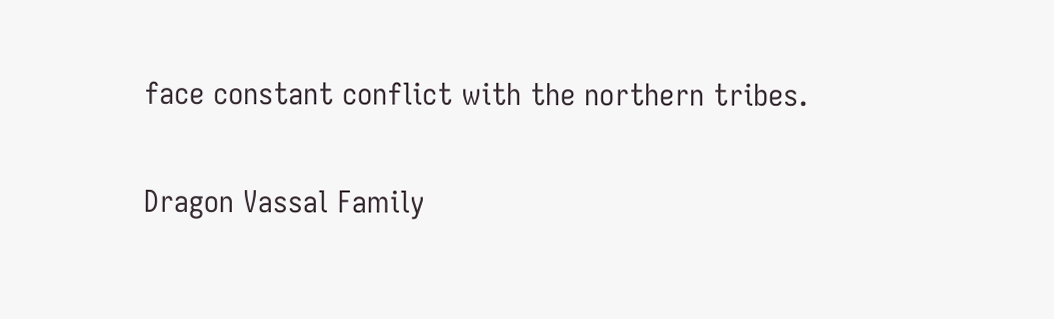face constant conflict with the northern tribes.

Dragon Vassal Family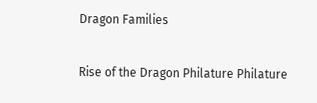Dragon Families

Rise of the Dragon Philature Philature